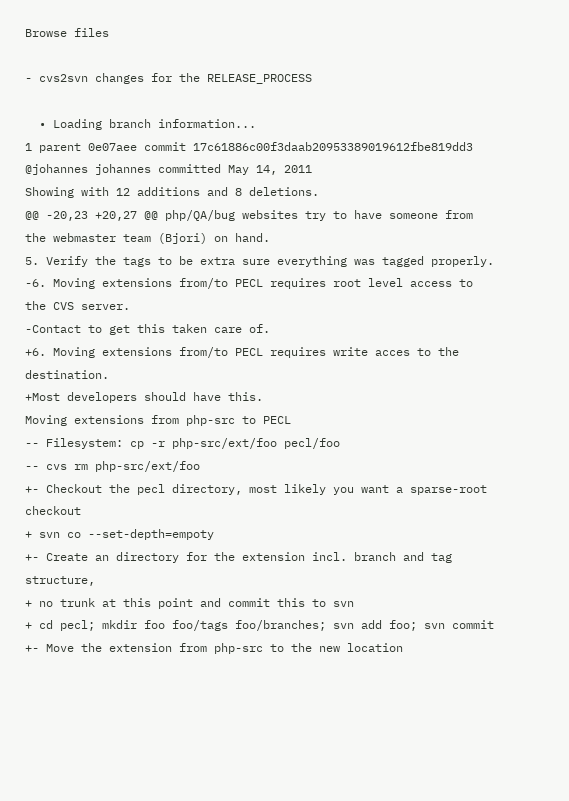Browse files

- cvs2svn changes for the RELEASE_PROCESS

  • Loading branch information...
1 parent 0e07aee commit 17c61886c00f3daab20953389019612fbe819dd3 @johannes johannes committed May 14, 2011
Showing with 12 additions and 8 deletions.
@@ -20,23 +20,27 @@ php/QA/bug websites try to have someone from the webmaster team (Bjori) on hand.
5. Verify the tags to be extra sure everything was tagged properly.
-6. Moving extensions from/to PECL requires root level access to the CVS server.
-Contact to get this taken care of.
+6. Moving extensions from/to PECL requires write acces to the destination.
+Most developers should have this.
Moving extensions from php-src to PECL
-- Filesystem: cp -r php-src/ext/foo pecl/foo
-- cvs rm php-src/ext/foo
+- Checkout the pecl directory, most likely you want a sparse-root checkout
+ svn co --set-depth=empoty
+- Create an directory for the extension incl. branch and tag structure,
+ no trunk at this point and commit this to svn
+ cd pecl; mkdir foo foo/tags foo/branches; svn add foo; svn commit
+- Move the extension from php-src to the new location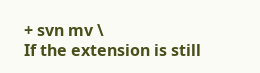+ svn mv \
If the extension is still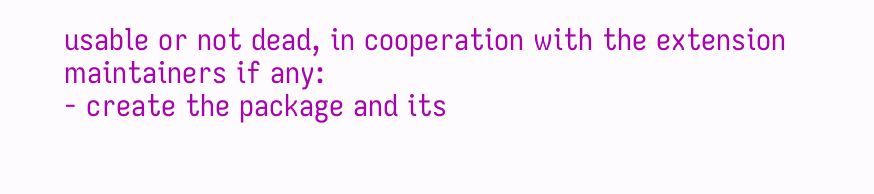usable or not dead, in cooperation with the extension
maintainers if any:
- create the package and its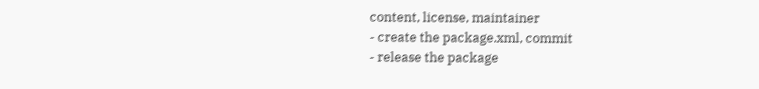content, license, maintainer
- create the package.xml, commit
- release the package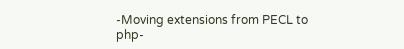-Moving extensions from PECL to php-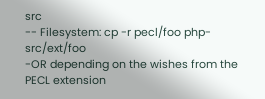src
-- Filesystem: cp -r pecl/foo php-src/ext/foo
-OR depending on the wishes from the PECL extension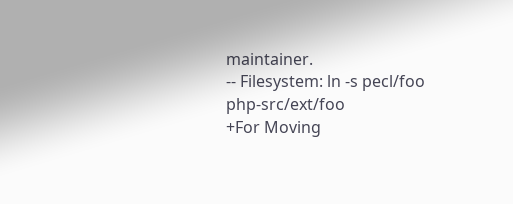maintainer.
-- Filesystem: ln -s pecl/foo php-src/ext/foo
+For Moving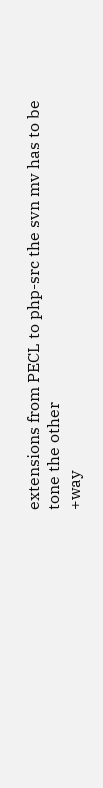extensions from PECL to php-src the svn mv has to be tone the other
+way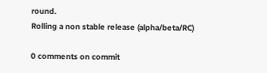round.
Rolling a non stable release (alpha/beta/RC)

0 comments on commit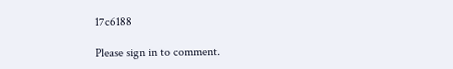17c6188

Please sign in to comment.